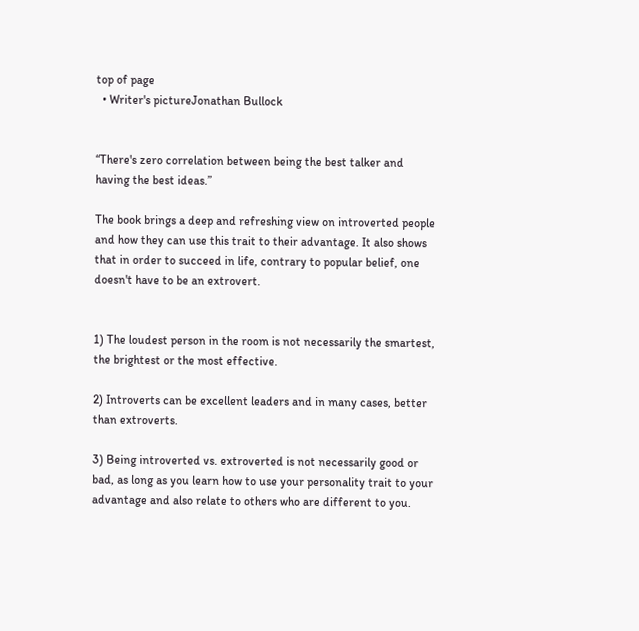top of page
  • Writer's pictureJonathan Bullock


“There's zero correlation between being the best talker and having the best ideas.”

The book brings a deep and refreshing view on introverted people and how they can use this trait to their advantage. It also shows that in order to succeed in life, contrary to popular belief, one doesn't have to be an extrovert.


1) The loudest person in the room is not necessarily the smartest, the brightest or the most effective.

2) Introverts can be excellent leaders and in many cases, better than extroverts.

3) Being introverted vs. extroverted is not necessarily good or bad, as long as you learn how to use your personality trait to your advantage and also relate to others who are different to you.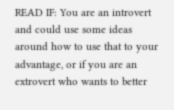READ IF: You are an introvert and could use some ideas around how to use that to your advantage, or if you are an extrovert who wants to better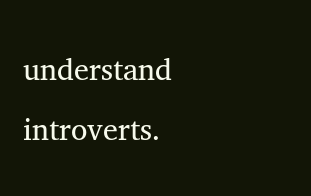understand introverts.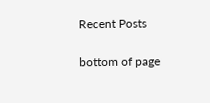Recent Posts

bottom of page